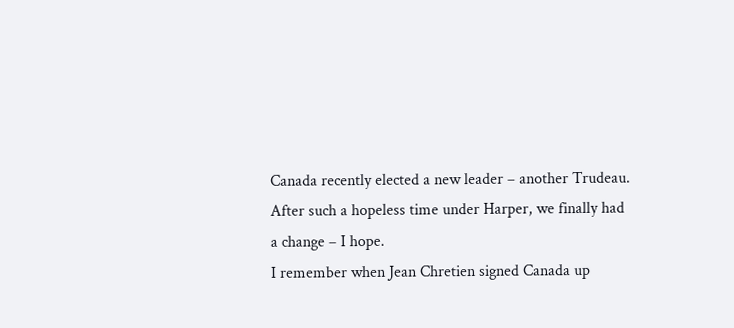Canada recently elected a new leader – another Trudeau.
After such a hopeless time under Harper, we finally had a change – I hope.
I remember when Jean Chretien signed Canada up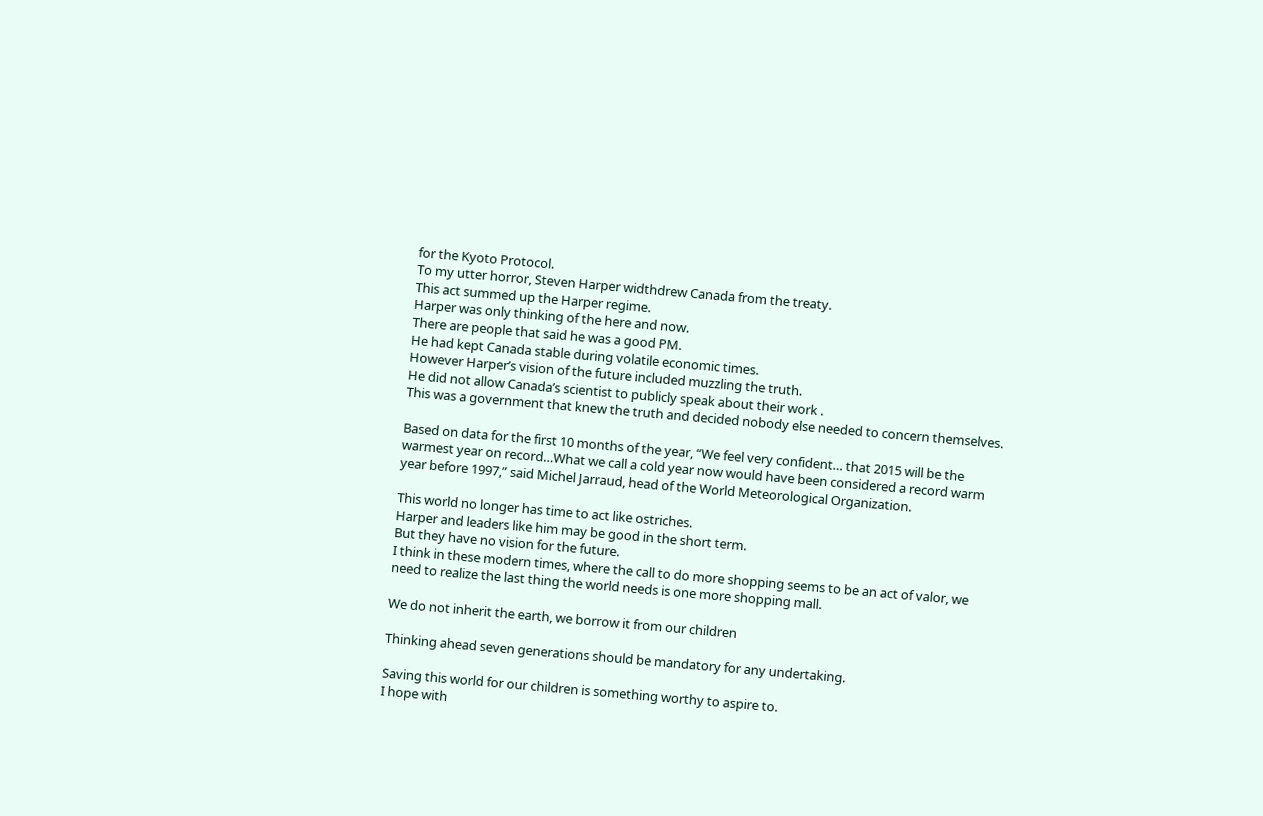for the Kyoto Protocol.
To my utter horror, Steven Harper widthdrew Canada from the treaty.
This act summed up the Harper regime.
Harper was only thinking of the here and now.
There are people that said he was a good PM.
He had kept Canada stable during volatile economic times.
However Harper’s vision of the future included muzzling the truth.
He did not allow Canada’s scientist to publicly speak about their work .
This was a government that knew the truth and decided nobody else needed to concern themselves.

Based on data for the first 10 months of the year, “We feel very confident… that 2015 will be the warmest year on record…What we call a cold year now would have been considered a record warm year before 1997,” said Michel Jarraud, head of the World Meteorological Organization.

This world no longer has time to act like ostriches.
Harper and leaders like him may be good in the short term.
But they have no vision for the future.
I think in these modern times, where the call to do more shopping seems to be an act of valor, we need to realize the last thing the world needs is one more shopping mall.

We do not inherit the earth, we borrow it from our children

Thinking ahead seven generations should be mandatory for any undertaking.

Saving this world for our children is something worthy to aspire to.
I hope with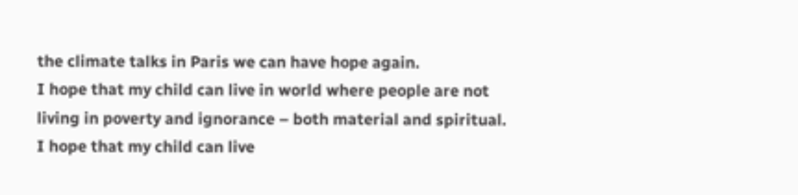the climate talks in Paris we can have hope again.
I hope that my child can live in world where people are not living in poverty and ignorance – both material and spiritual.
I hope that my child can live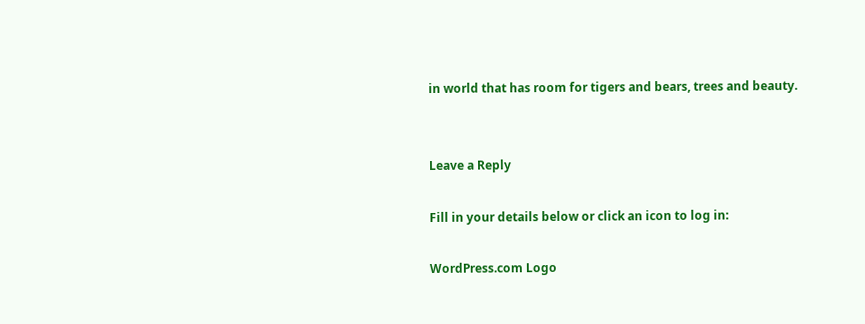in world that has room for tigers and bears, trees and beauty.


Leave a Reply

Fill in your details below or click an icon to log in:

WordPress.com Logo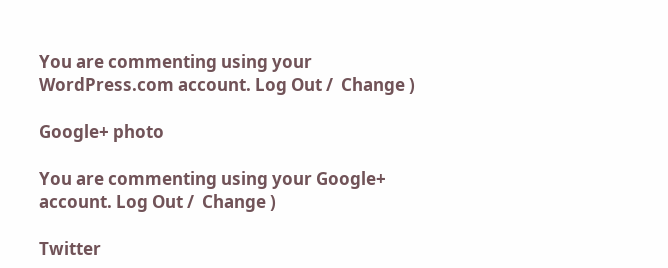You are commenting using your WordPress.com account. Log Out /  Change )

Google+ photo

You are commenting using your Google+ account. Log Out /  Change )

Twitter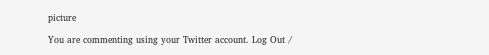picture

You are commenting using your Twitter account. Log Out /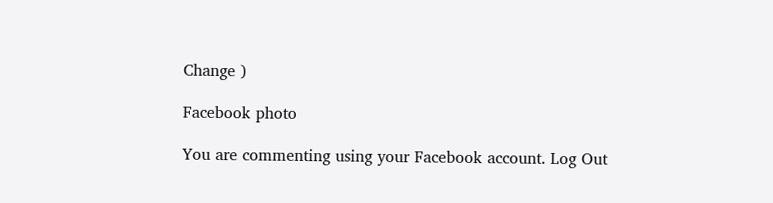Change )

Facebook photo

You are commenting using your Facebook account. Log Out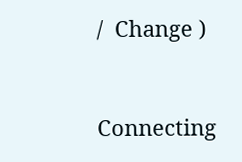/  Change )


Connecting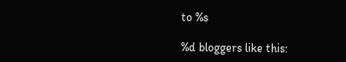to %s

%d bloggers like this: